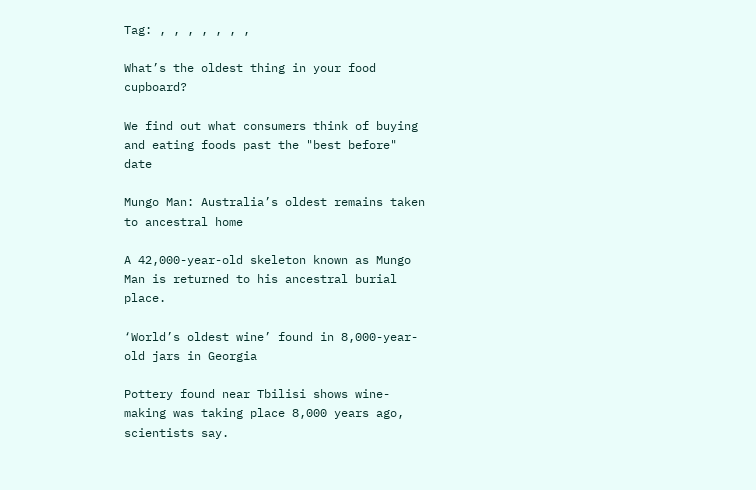Tag: , , , , , , ,

What’s the oldest thing in your food cupboard?

We find out what consumers think of buying and eating foods past the "best before" date

Mungo Man: Australia’s oldest remains taken to ancestral home

A 42,000-year-old skeleton known as Mungo Man is returned to his ancestral burial place.

‘World’s oldest wine’ found in 8,000-year-old jars in Georgia

Pottery found near Tbilisi shows wine-making was taking place 8,000 years ago, scientists say.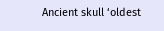Ancient skull ‘oldest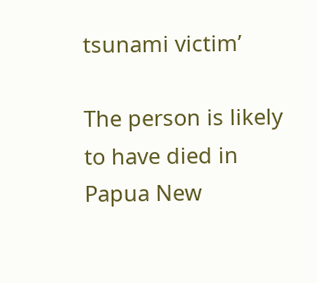tsunami victim’

The person is likely to have died in Papua New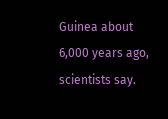Guinea about 6,000 years ago, scientists say.